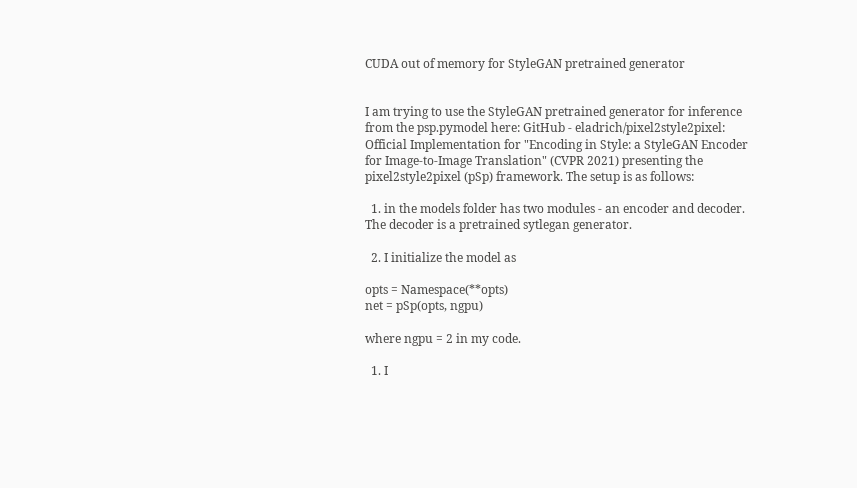CUDA out of memory for StyleGAN pretrained generator


I am trying to use the StyleGAN pretrained generator for inference from the psp.pymodel here: GitHub - eladrich/pixel2style2pixel: Official Implementation for "Encoding in Style: a StyleGAN Encoder for Image-to-Image Translation" (CVPR 2021) presenting the pixel2style2pixel (pSp) framework. The setup is as follows:

  1. in the models folder has two modules - an encoder and decoder. The decoder is a pretrained sytlegan generator.

  2. I initialize the model as

opts = Namespace(**opts)
net = pSp(opts, ngpu)

where ngpu = 2 in my code.

  1. I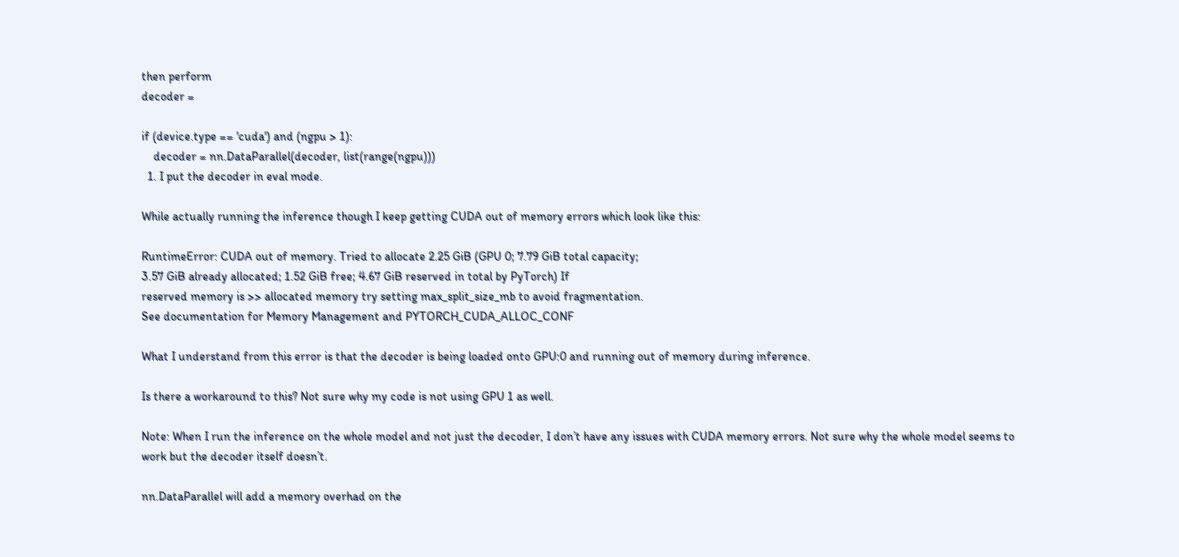then perform
decoder =

if (device.type == 'cuda') and (ngpu > 1):
    decoder = nn.DataParallel(decoder, list(range(ngpu)))
  1. I put the decoder in eval mode.

While actually running the inference though I keep getting CUDA out of memory errors which look like this:

RuntimeError: CUDA out of memory. Tried to allocate 2.25 GiB (GPU 0; 7.79 GiB total capacity;
3.57 GiB already allocated; 1.52 GiB free; 4.67 GiB reserved in total by PyTorch) If
reserved memory is >> allocated memory try setting max_split_size_mb to avoid fragmentation.
See documentation for Memory Management and PYTORCH_CUDA_ALLOC_CONF

What I understand from this error is that the decoder is being loaded onto GPU:0 and running out of memory during inference.

Is there a workaround to this? Not sure why my code is not using GPU 1 as well.

Note: When I run the inference on the whole model and not just the decoder, I don’t have any issues with CUDA memory errors. Not sure why the whole model seems to work but the decoder itself doesn’t.

nn.DataParallel will add a memory overhad on the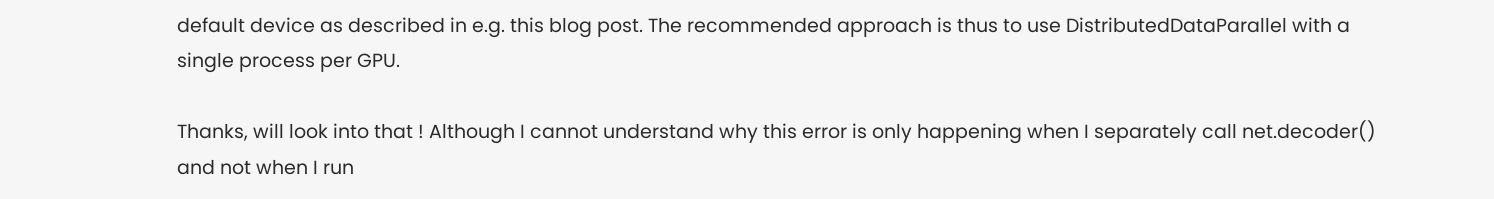default device as described in e.g. this blog post. The recommended approach is thus to use DistributedDataParallel with a single process per GPU.

Thanks, will look into that ! Although I cannot understand why this error is only happening when I separately call net.decoder() and not when I run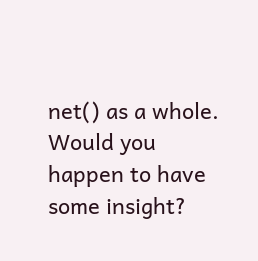net() as a whole. Would you happen to have some insight?